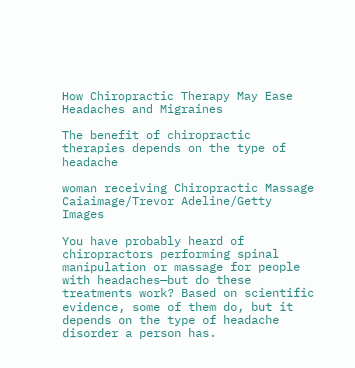How Chiropractic Therapy May Ease Headaches and Migraines

The benefit of chiropractic therapies depends on the type of headache

woman receiving Chiropractic Massage
Caiaimage/Trevor Adeline/Getty Images

You have probably heard of chiropractors performing spinal manipulation or massage for people with headaches—but do these treatments work? Based on scientific evidence, some of them do, but it depends on the type of headache disorder a person has.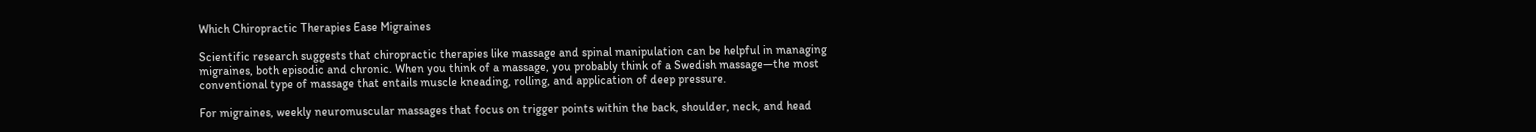Which Chiropractic Therapies Ease Migraines

Scientific research suggests that chiropractic therapies like massage and spinal manipulation can be helpful in managing migraines, both episodic and chronic. When you think of a massage, you probably think of a Swedish massage—the most conventional type of massage that entails muscle kneading, rolling, and application of deep pressure.

For migraines, weekly neuromuscular massages that focus on trigger points within the back, shoulder, neck, and head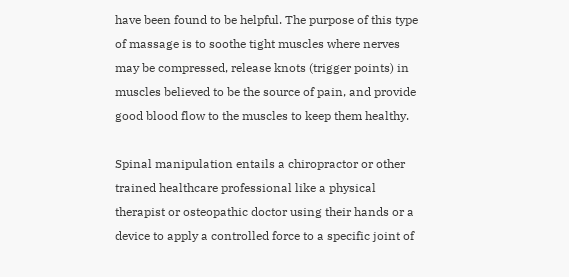have been found to be helpful. The purpose of this type of massage is to soothe tight muscles where nerves may be compressed, release knots (trigger points) in muscles believed to be the source of pain, and provide good blood flow to the muscles to keep them healthy.

Spinal manipulation entails a chiropractor or other trained healthcare professional like a physical therapist or osteopathic doctor using their hands or a device to apply a controlled force to a specific joint of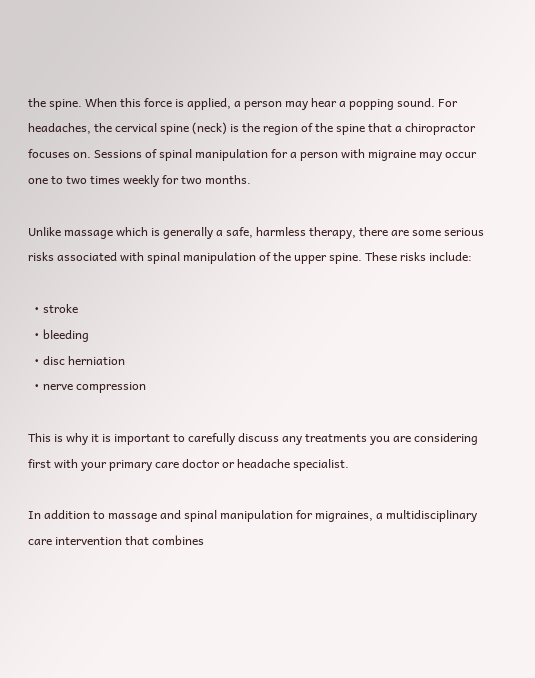the spine. When this force is applied, a person may hear a popping sound. For headaches, the cervical spine (neck) is the region of the spine that a chiropractor focuses on. Sessions of spinal manipulation for a person with migraine may occur one to two times weekly for two months.

Unlike massage which is generally a safe, harmless therapy, there are some serious risks associated with spinal manipulation of the upper spine. These risks include:

  • stroke
  • bleeding
  • disc herniation
  • nerve compression

This is why it is important to carefully discuss any treatments you are considering first with your primary care doctor or headache specialist.

In addition to massage and spinal manipulation for migraines, a multidisciplinary care intervention that combines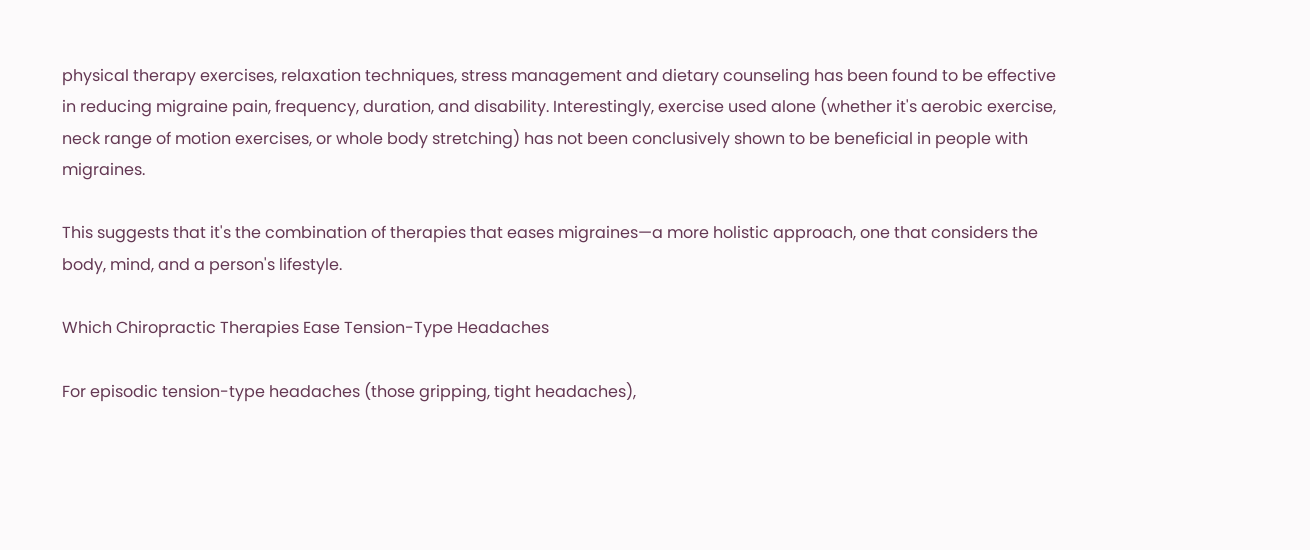physical therapy exercises, relaxation techniques, stress management and dietary counseling has been found to be effective in reducing migraine pain, frequency, duration, and disability. Interestingly, exercise used alone (whether it's aerobic exercise, neck range of motion exercises, or whole body stretching) has not been conclusively shown to be beneficial in people with migraines.

This suggests that it's the combination of therapies that eases migraines—a more holistic approach, one that considers the body, mind, and a person's lifestyle.

Which Chiropractic Therapies Ease Tension-Type Headaches

For episodic tension-type headaches (those gripping, tight headaches),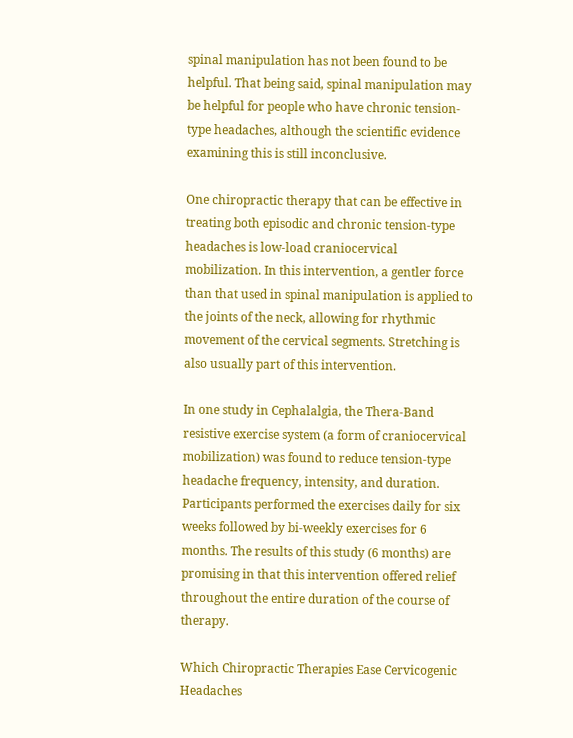spinal manipulation has not been found to be helpful. That being said, spinal manipulation may be helpful for people who have chronic tension-type headaches, although the scientific evidence examining this is still inconclusive.

One chiropractic therapy that can be effective in treating both episodic and chronic tension-type headaches is low-load craniocervical mobilization. In this intervention, a gentler force than that used in spinal manipulation is applied to the joints of the neck, allowing for rhythmic movement of the cervical segments. Stretching is also usually part of this intervention.

In one study in Cephalalgia, the Thera-Band resistive exercise system (a form of craniocervical mobilization) was found to reduce tension-type headache frequency, intensity, and duration. Participants performed the exercises daily for six weeks followed by bi-weekly exercises for 6 months. The results of this study (6 months) are promising in that this intervention offered relief throughout the entire duration of the course of therapy.

Which Chiropractic Therapies Ease Cervicogenic Headaches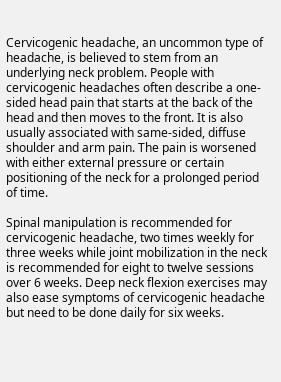Cervicogenic headache, an uncommon type of headache, is believed to stem from an underlying neck problem. People with cervicogenic headaches often describe a one-sided head pain that starts at the back of the head and then moves to the front. It is also usually associated with same-sided, diffuse shoulder and arm pain. The pain is worsened with either external pressure or certain positioning of the neck for a prolonged period of time.

Spinal manipulation is recommended for cervicogenic headache, two times weekly for three weeks while joint mobilization in the neck is recommended for eight to twelve sessions over 6 weeks. Deep neck flexion exercises may also ease symptoms of cervicogenic headache but need to be done daily for six weeks.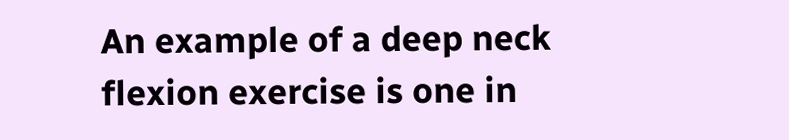An example of a deep neck flexion exercise is one in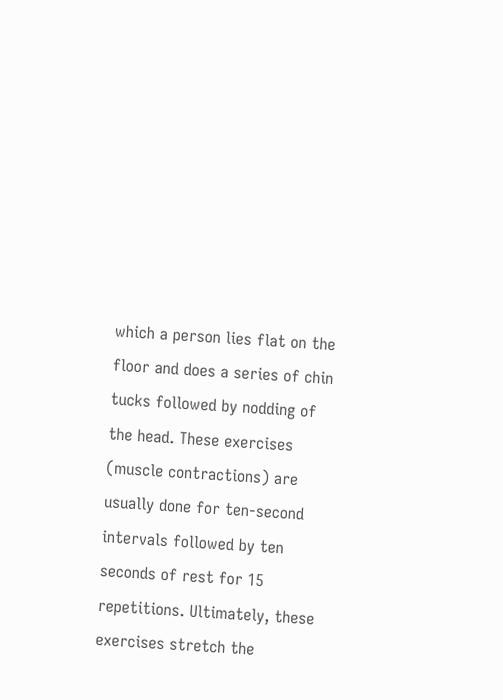which a person lies flat on the floor and does a series of chin tucks followed by nodding of the head. These exercises (muscle contractions) are usually done for ten-second intervals followed by ten seconds of rest for 15 repetitions. Ultimately, these exercises stretch the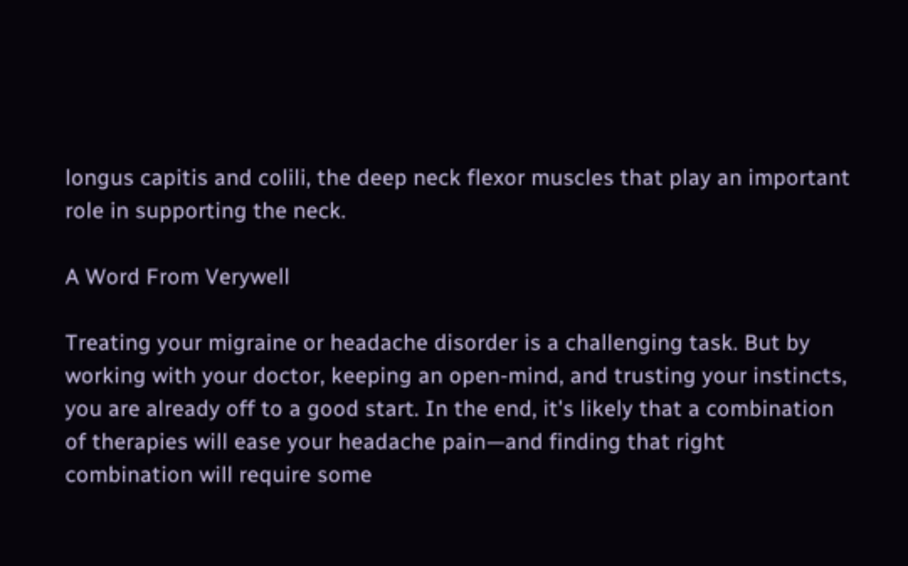longus capitis and colili, the deep neck flexor muscles that play an important role in supporting the neck.

A Word From Verywell

Treating your migraine or headache disorder is a challenging task. But by working with your doctor, keeping an open-mind, and trusting your instincts, you are already off to a good start. In the end, it's likely that a combination of therapies will ease your headache pain—and finding that right combination will require some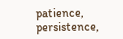patience, persistence,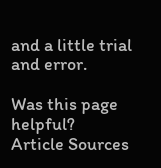and a little trial and error.

Was this page helpful?
Article Sources